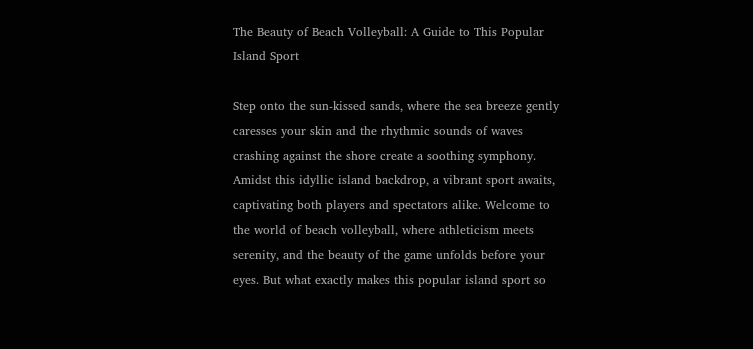The Beauty of Beach Volleyball: A Guide to This Popular Island Sport

Step onto the sun-kissed sands, where the sea breeze gently caresses your skin and the rhythmic sounds of waves crashing against the shore create a soothing symphony. Amidst this idyllic island backdrop, a vibrant sport awaits, captivating both players and spectators alike. Welcome to the world of beach volleyball, where athleticism meets serenity, and the beauty of the game unfolds before your eyes. But what exactly makes this popular island sport so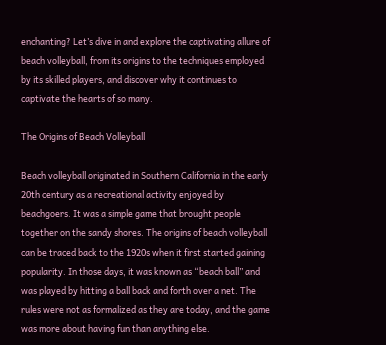enchanting? Let’s dive in and explore the captivating allure of beach volleyball, from its origins to the techniques employed by its skilled players, and discover why it continues to captivate the hearts of so many.

The Origins of Beach Volleyball

Beach volleyball originated in Southern California in the early 20th century as a recreational activity enjoyed by beachgoers. It was a simple game that brought people together on the sandy shores. The origins of beach volleyball can be traced back to the 1920s when it first started gaining popularity. In those days, it was known as “beach ball” and was played by hitting a ball back and forth over a net. The rules were not as formalized as they are today, and the game was more about having fun than anything else.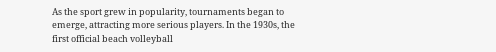As the sport grew in popularity, tournaments began to emerge, attracting more serious players. In the 1930s, the first official beach volleyball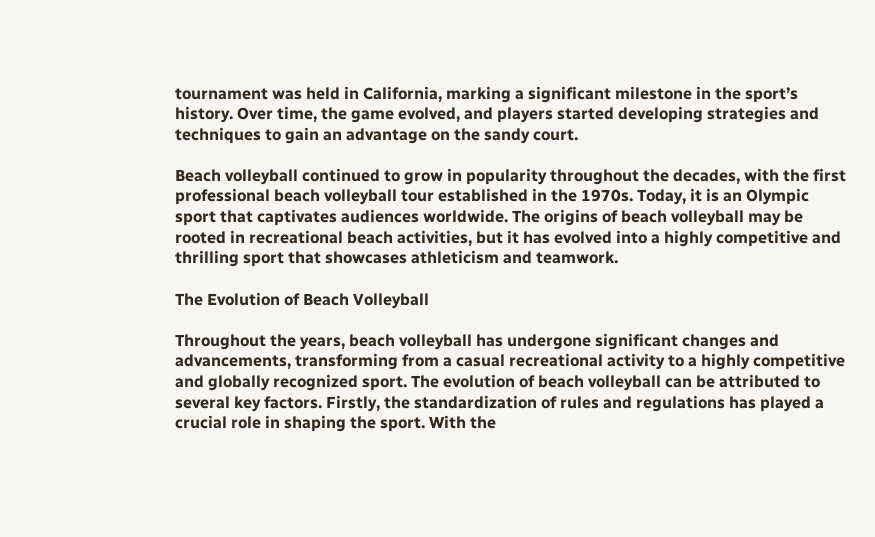tournament was held in California, marking a significant milestone in the sport’s history. Over time, the game evolved, and players started developing strategies and techniques to gain an advantage on the sandy court.

Beach volleyball continued to grow in popularity throughout the decades, with the first professional beach volleyball tour established in the 1970s. Today, it is an Olympic sport that captivates audiences worldwide. The origins of beach volleyball may be rooted in recreational beach activities, but it has evolved into a highly competitive and thrilling sport that showcases athleticism and teamwork.

The Evolution of Beach Volleyball

Throughout the years, beach volleyball has undergone significant changes and advancements, transforming from a casual recreational activity to a highly competitive and globally recognized sport. The evolution of beach volleyball can be attributed to several key factors. Firstly, the standardization of rules and regulations has played a crucial role in shaping the sport. With the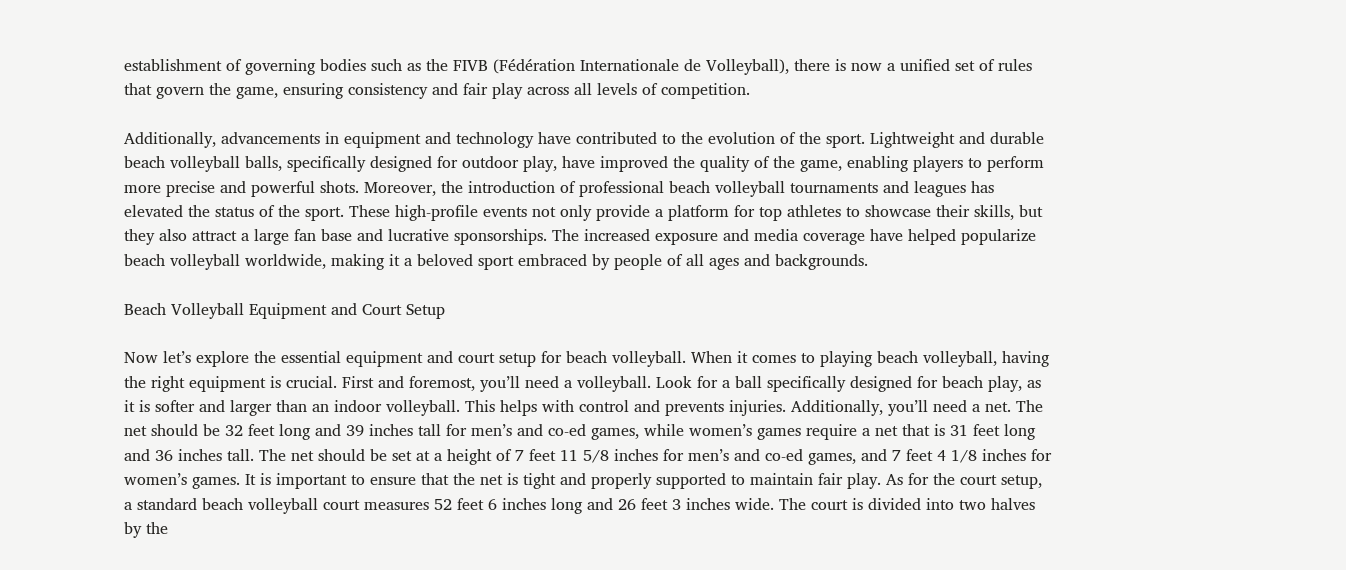establishment of governing bodies such as the FIVB (Fédération Internationale de Volleyball), there is now a unified set of rules that govern the game, ensuring consistency and fair play across all levels of competition.

Additionally, advancements in equipment and technology have contributed to the evolution of the sport. Lightweight and durable beach volleyball balls, specifically designed for outdoor play, have improved the quality of the game, enabling players to perform more precise and powerful shots. Moreover, the introduction of professional beach volleyball tournaments and leagues has elevated the status of the sport. These high-profile events not only provide a platform for top athletes to showcase their skills, but they also attract a large fan base and lucrative sponsorships. The increased exposure and media coverage have helped popularize beach volleyball worldwide, making it a beloved sport embraced by people of all ages and backgrounds.

Beach Volleyball Equipment and Court Setup

Now let’s explore the essential equipment and court setup for beach volleyball. When it comes to playing beach volleyball, having the right equipment is crucial. First and foremost, you’ll need a volleyball. Look for a ball specifically designed for beach play, as it is softer and larger than an indoor volleyball. This helps with control and prevents injuries. Additionally, you’ll need a net. The net should be 32 feet long and 39 inches tall for men’s and co-ed games, while women’s games require a net that is 31 feet long and 36 inches tall. The net should be set at a height of 7 feet 11 5/8 inches for men’s and co-ed games, and 7 feet 4 1/8 inches for women’s games. It is important to ensure that the net is tight and properly supported to maintain fair play. As for the court setup, a standard beach volleyball court measures 52 feet 6 inches long and 26 feet 3 inches wide. The court is divided into two halves by the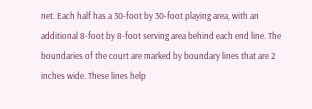net. Each half has a 30-foot by 30-foot playing area, with an additional 8-foot by 8-foot serving area behind each end line. The boundaries of the court are marked by boundary lines that are 2 inches wide. These lines help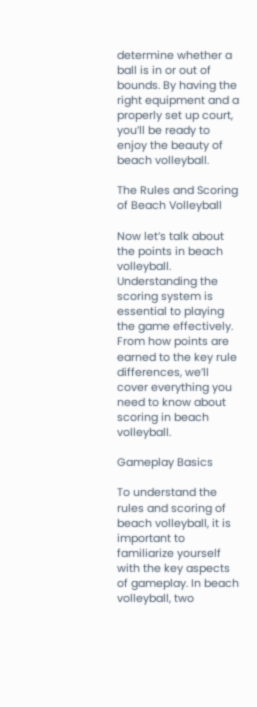determine whether a ball is in or out of bounds. By having the right equipment and a properly set up court, you’ll be ready to enjoy the beauty of beach volleyball.

The Rules and Scoring of Beach Volleyball

Now let’s talk about the points in beach volleyball. Understanding the scoring system is essential to playing the game effectively. From how points are earned to the key rule differences, we’ll cover everything you need to know about scoring in beach volleyball.

Gameplay Basics

To understand the rules and scoring of beach volleyball, it is important to familiarize yourself with the key aspects of gameplay. In beach volleyball, two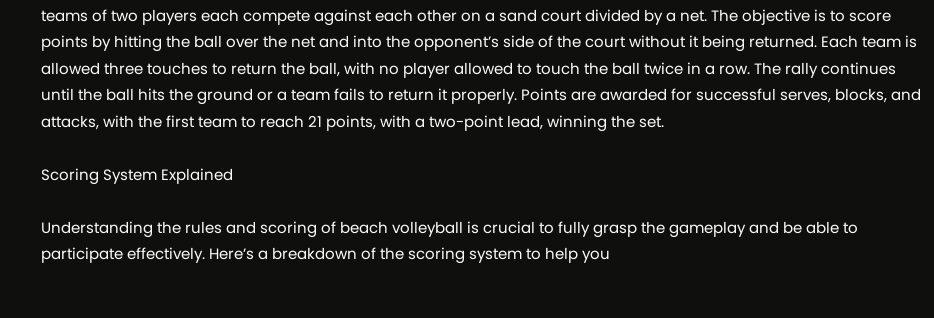teams of two players each compete against each other on a sand court divided by a net. The objective is to score points by hitting the ball over the net and into the opponent’s side of the court without it being returned. Each team is allowed three touches to return the ball, with no player allowed to touch the ball twice in a row. The rally continues until the ball hits the ground or a team fails to return it properly. Points are awarded for successful serves, blocks, and attacks, with the first team to reach 21 points, with a two-point lead, winning the set.

Scoring System Explained

Understanding the rules and scoring of beach volleyball is crucial to fully grasp the gameplay and be able to participate effectively. Here’s a breakdown of the scoring system to help you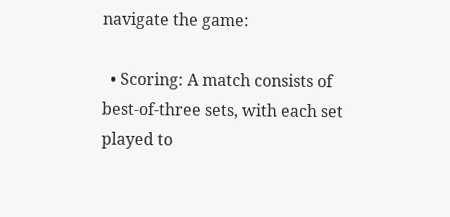navigate the game:

  • Scoring: A match consists of best-of-three sets, with each set played to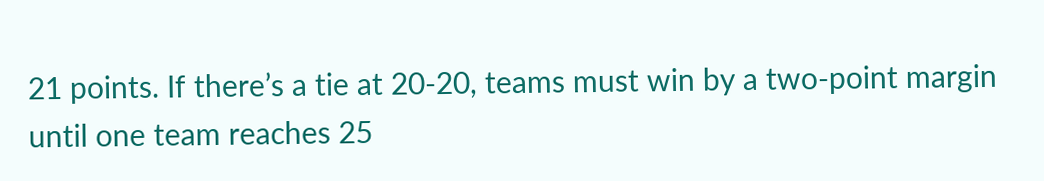21 points. If there’s a tie at 20-20, teams must win by a two-point margin until one team reaches 25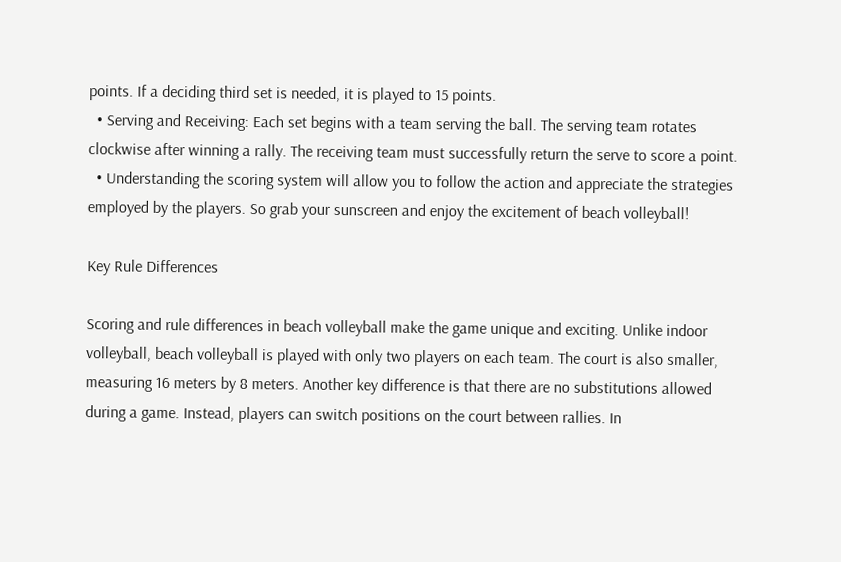points. If a deciding third set is needed, it is played to 15 points.
  • Serving and Receiving: Each set begins with a team serving the ball. The serving team rotates clockwise after winning a rally. The receiving team must successfully return the serve to score a point.
  • Understanding the scoring system will allow you to follow the action and appreciate the strategies employed by the players. So grab your sunscreen and enjoy the excitement of beach volleyball!

Key Rule Differences

Scoring and rule differences in beach volleyball make the game unique and exciting. Unlike indoor volleyball, beach volleyball is played with only two players on each team. The court is also smaller, measuring 16 meters by 8 meters. Another key difference is that there are no substitutions allowed during a game. Instead, players can switch positions on the court between rallies. In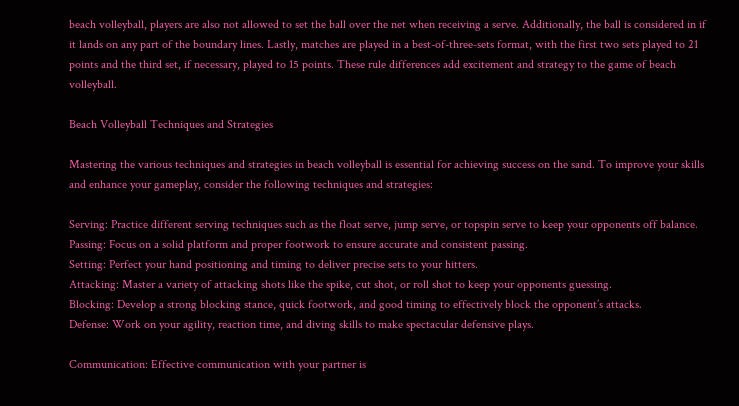beach volleyball, players are also not allowed to set the ball over the net when receiving a serve. Additionally, the ball is considered in if it lands on any part of the boundary lines. Lastly, matches are played in a best-of-three-sets format, with the first two sets played to 21 points and the third set, if necessary, played to 15 points. These rule differences add excitement and strategy to the game of beach volleyball.

Beach Volleyball Techniques and Strategies

Mastering the various techniques and strategies in beach volleyball is essential for achieving success on the sand. To improve your skills and enhance your gameplay, consider the following techniques and strategies:

Serving: Practice different serving techniques such as the float serve, jump serve, or topspin serve to keep your opponents off balance.
Passing: Focus on a solid platform and proper footwork to ensure accurate and consistent passing.
Setting: Perfect your hand positioning and timing to deliver precise sets to your hitters.
Attacking: Master a variety of attacking shots like the spike, cut shot, or roll shot to keep your opponents guessing.
Blocking: Develop a strong blocking stance, quick footwork, and good timing to effectively block the opponent’s attacks.
Defense: Work on your agility, reaction time, and diving skills to make spectacular defensive plays.

Communication: Effective communication with your partner is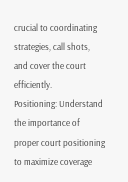crucial to coordinating strategies, call shots, and cover the court efficiently.
Positioning: Understand the importance of proper court positioning to maximize coverage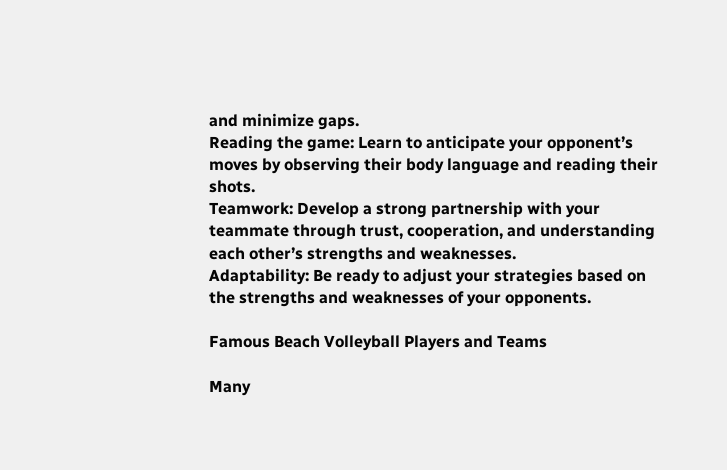and minimize gaps.
Reading the game: Learn to anticipate your opponent’s moves by observing their body language and reading their shots.
Teamwork: Develop a strong partnership with your teammate through trust, cooperation, and understanding each other’s strengths and weaknesses.
Adaptability: Be ready to adjust your strategies based on the strengths and weaknesses of your opponents.

Famous Beach Volleyball Players and Teams

Many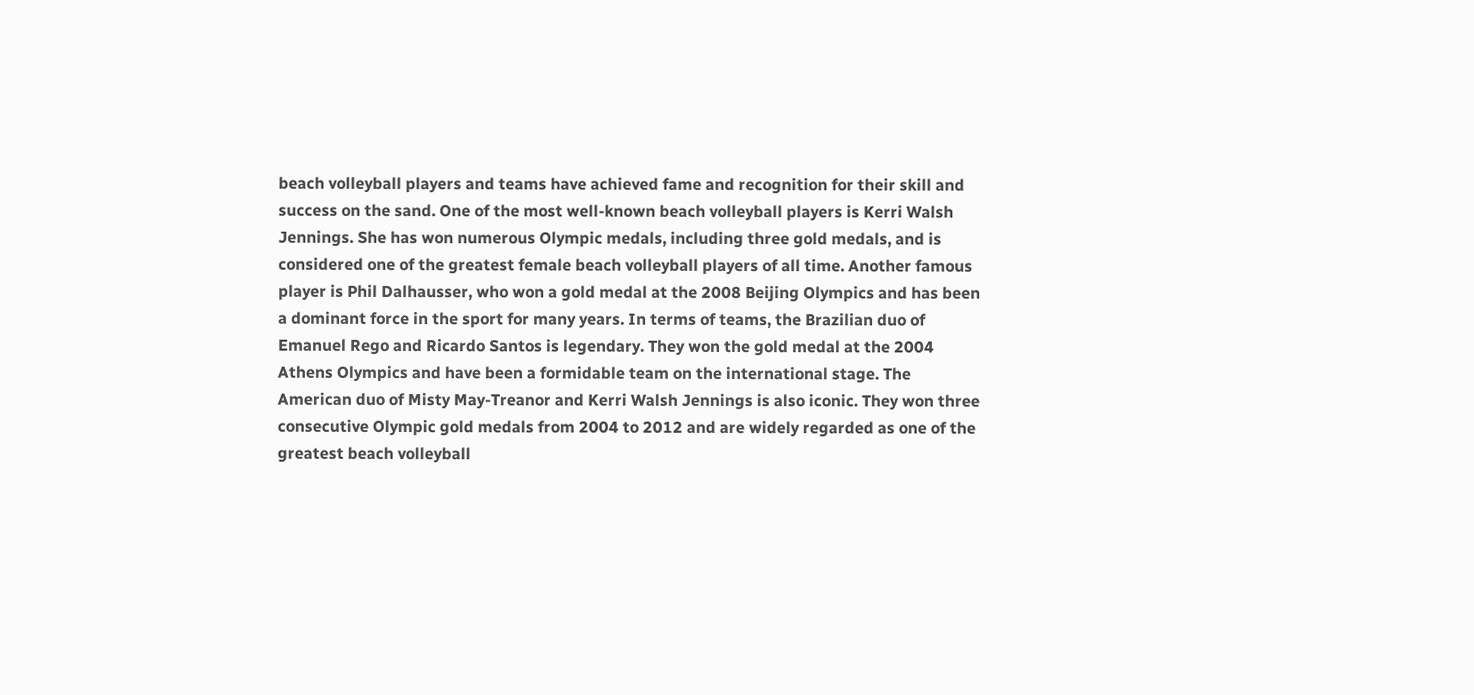beach volleyball players and teams have achieved fame and recognition for their skill and success on the sand. One of the most well-known beach volleyball players is Kerri Walsh Jennings. She has won numerous Olympic medals, including three gold medals, and is considered one of the greatest female beach volleyball players of all time. Another famous player is Phil Dalhausser, who won a gold medal at the 2008 Beijing Olympics and has been a dominant force in the sport for many years. In terms of teams, the Brazilian duo of Emanuel Rego and Ricardo Santos is legendary. They won the gold medal at the 2004 Athens Olympics and have been a formidable team on the international stage. The American duo of Misty May-Treanor and Kerri Walsh Jennings is also iconic. They won three consecutive Olympic gold medals from 2004 to 2012 and are widely regarded as one of the greatest beach volleyball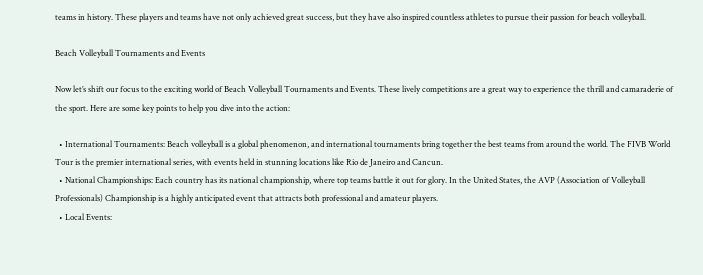teams in history. These players and teams have not only achieved great success, but they have also inspired countless athletes to pursue their passion for beach volleyball.

Beach Volleyball Tournaments and Events

Now let’s shift our focus to the exciting world of Beach Volleyball Tournaments and Events. These lively competitions are a great way to experience the thrill and camaraderie of the sport. Here are some key points to help you dive into the action:

  • International Tournaments: Beach volleyball is a global phenomenon, and international tournaments bring together the best teams from around the world. The FIVB World Tour is the premier international series, with events held in stunning locations like Rio de Janeiro and Cancun.
  • National Championships: Each country has its national championship, where top teams battle it out for glory. In the United States, the AVP (Association of Volleyball Professionals) Championship is a highly anticipated event that attracts both professional and amateur players.
  • Local Events: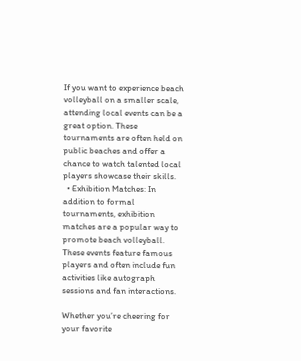If you want to experience beach volleyball on a smaller scale, attending local events can be a great option. These tournaments are often held on public beaches and offer a chance to watch talented local players showcase their skills.
  • Exhibition Matches: In addition to formal tournaments, exhibition matches are a popular way to promote beach volleyball. These events feature famous players and often include fun activities like autograph sessions and fan interactions.

Whether you’re cheering for your favorite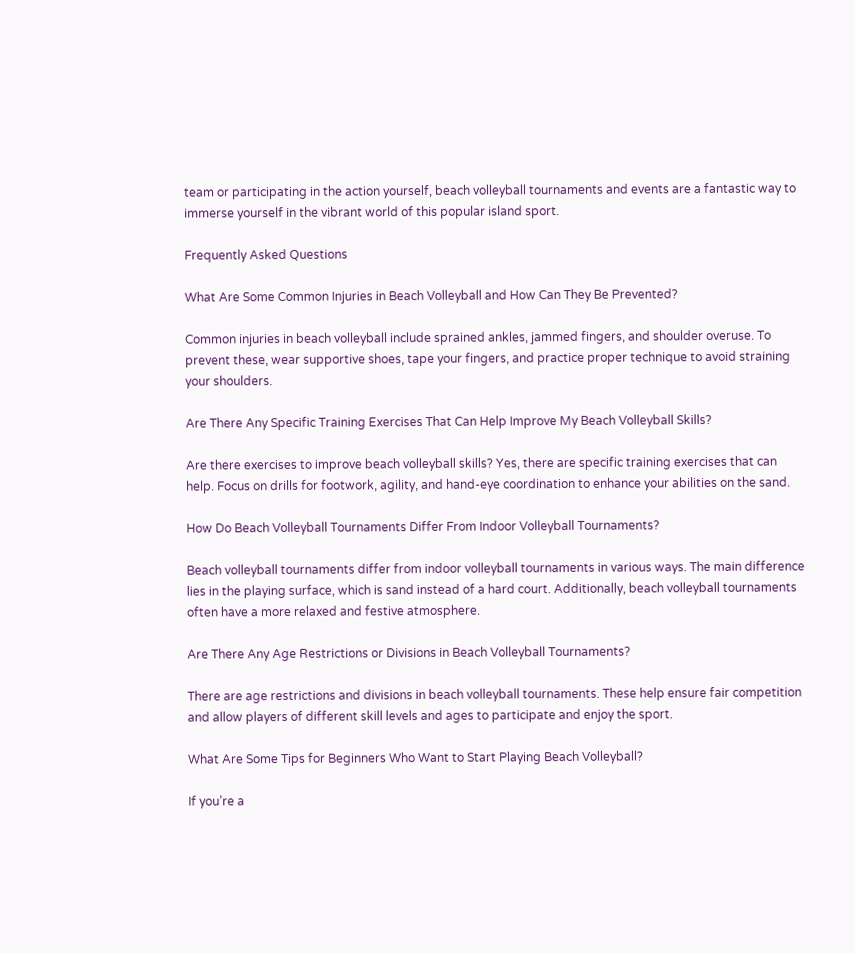team or participating in the action yourself, beach volleyball tournaments and events are a fantastic way to immerse yourself in the vibrant world of this popular island sport.

Frequently Asked Questions

What Are Some Common Injuries in Beach Volleyball and How Can They Be Prevented?

Common injuries in beach volleyball include sprained ankles, jammed fingers, and shoulder overuse. To prevent these, wear supportive shoes, tape your fingers, and practice proper technique to avoid straining your shoulders.

Are There Any Specific Training Exercises That Can Help Improve My Beach Volleyball Skills?

Are there exercises to improve beach volleyball skills? Yes, there are specific training exercises that can help. Focus on drills for footwork, agility, and hand-eye coordination to enhance your abilities on the sand.

How Do Beach Volleyball Tournaments Differ From Indoor Volleyball Tournaments?

Beach volleyball tournaments differ from indoor volleyball tournaments in various ways. The main difference lies in the playing surface, which is sand instead of a hard court. Additionally, beach volleyball tournaments often have a more relaxed and festive atmosphere.

Are There Any Age Restrictions or Divisions in Beach Volleyball Tournaments?

There are age restrictions and divisions in beach volleyball tournaments. These help ensure fair competition and allow players of different skill levels and ages to participate and enjoy the sport.

What Are Some Tips for Beginners Who Want to Start Playing Beach Volleyball?

If you’re a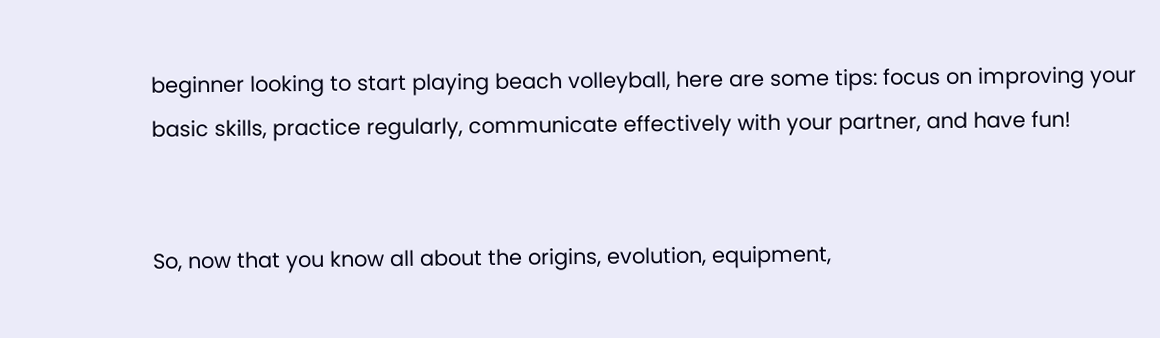beginner looking to start playing beach volleyball, here are some tips: focus on improving your basic skills, practice regularly, communicate effectively with your partner, and have fun!


So, now that you know all about the origins, evolution, equipment,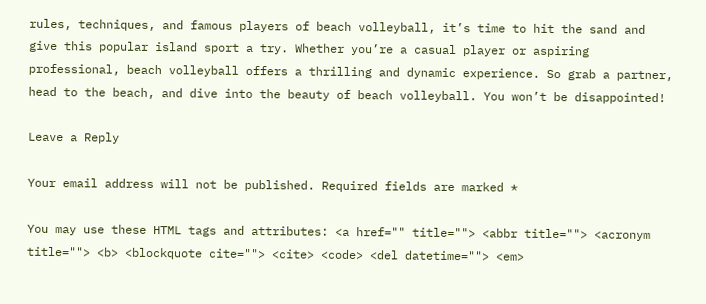rules, techniques, and famous players of beach volleyball, it’s time to hit the sand and give this popular island sport a try. Whether you’re a casual player or aspiring professional, beach volleyball offers a thrilling and dynamic experience. So grab a partner, head to the beach, and dive into the beauty of beach volleyball. You won’t be disappointed!

Leave a Reply

Your email address will not be published. Required fields are marked *

You may use these HTML tags and attributes: <a href="" title=""> <abbr title=""> <acronym title=""> <b> <blockquote cite=""> <cite> <code> <del datetime=""> <em>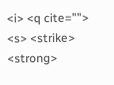<i> <q cite=""> <s> <strike> <strong>